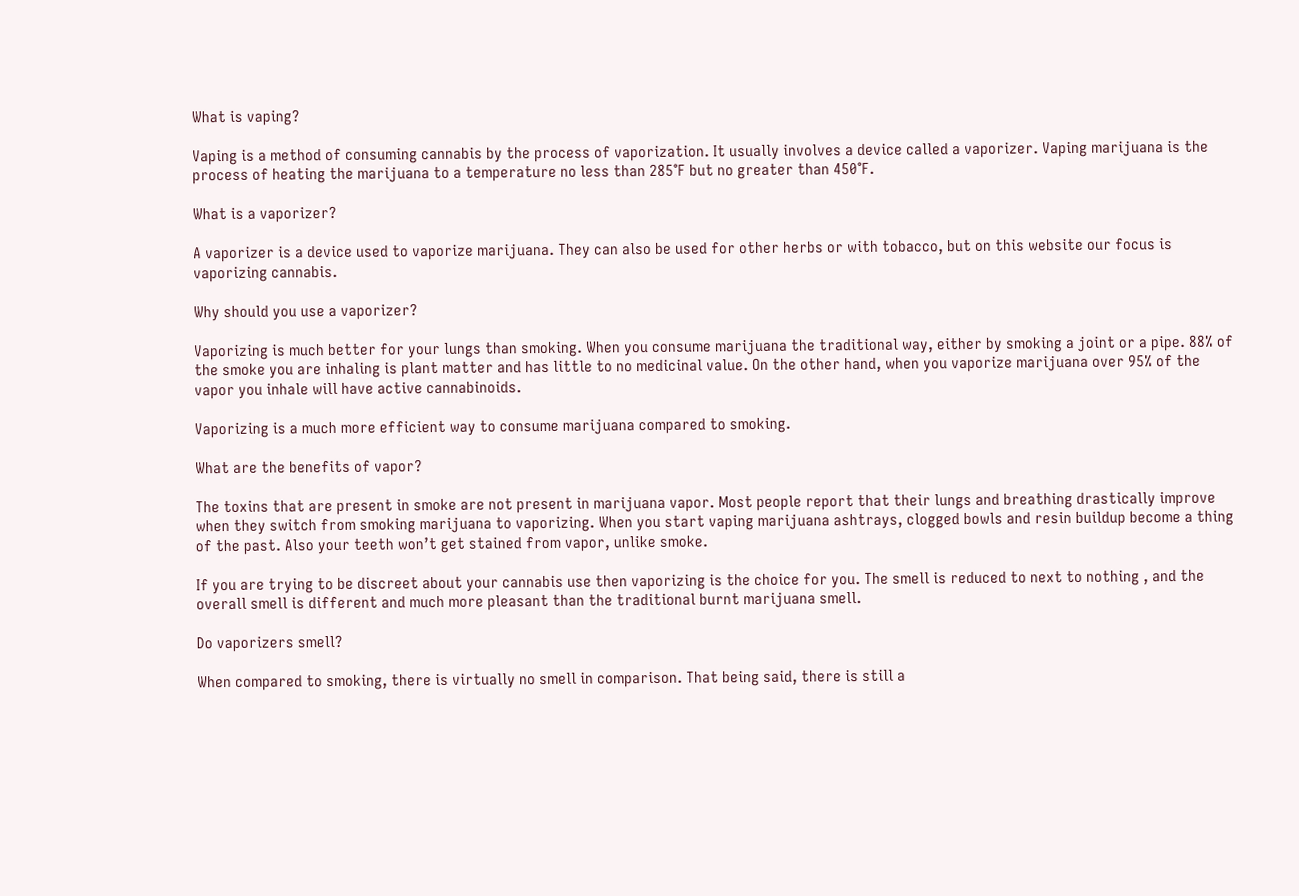What is vaping?

Vaping is a method of consuming cannabis by the process of vaporization. It usually involves a device called a vaporizer. Vaping marijuana is the process of heating the marijuana to a temperature no less than 285°F but no greater than 450°F.

What is a vaporizer?

A vaporizer is a device used to vaporize marijuana. They can also be used for other herbs or with tobacco, but on this website our focus is vaporizing cannabis.

Why should you use a vaporizer?

Vaporizing is much better for your lungs than smoking. When you consume marijuana the traditional way, either by smoking a joint or a pipe. 88% of the smoke you are inhaling is plant matter and has little to no medicinal value. On the other hand, when you vaporize marijuana over 95% of the vapor you inhale will have active cannabinoids.

Vaporizing is a much more efficient way to consume marijuana compared to smoking.

What are the benefits of vapor?

The toxins that are present in smoke are not present in marijuana vapor. Most people report that their lungs and breathing drastically improve when they switch from smoking marijuana to vaporizing. When you start vaping marijuana ashtrays, clogged bowls and resin buildup become a thing of the past. Also your teeth won’t get stained from vapor, unlike smoke.

If you are trying to be discreet about your cannabis use then vaporizing is the choice for you. The smell is reduced to next to nothing , and the overall smell is different and much more pleasant than the traditional burnt marijuana smell.

Do vaporizers smell?

When compared to smoking, there is virtually no smell in comparison. That being said, there is still a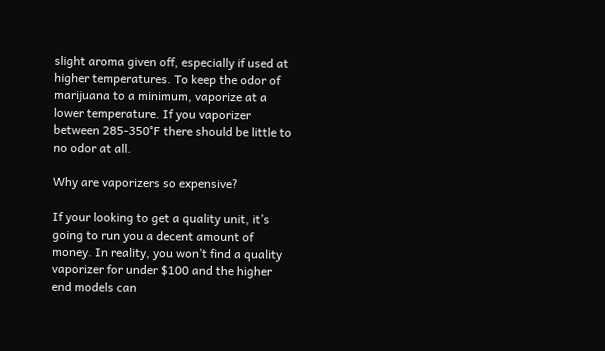slight aroma given off, especially if used at higher temperatures. To keep the odor of marijuana to a minimum, vaporize at a lower temperature. If you vaporizer between 285-350°F there should be little to no odor at all.

Why are vaporizers so expensive?

If your looking to get a quality unit, it’s going to run you a decent amount of money. In reality, you won’t find a quality vaporizer for under $100 and the higher end models can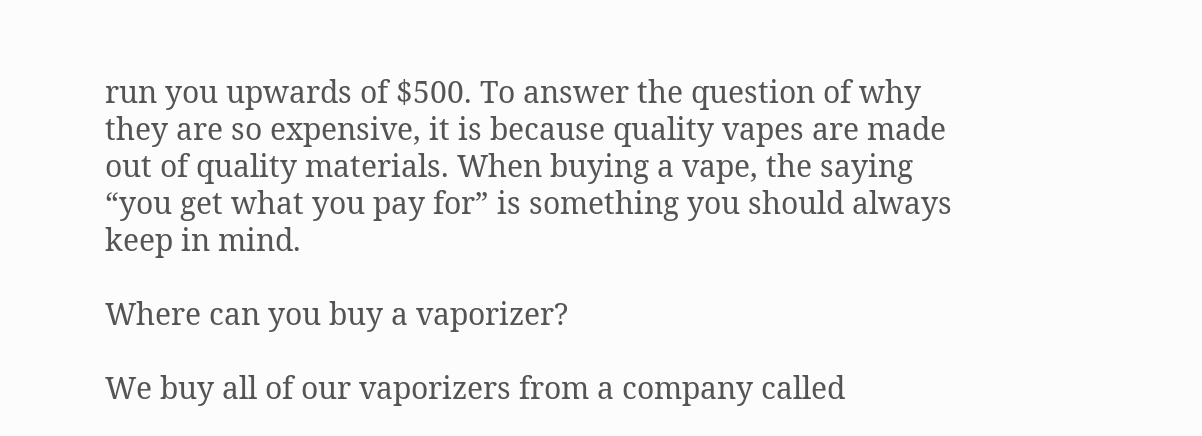run you upwards of $500. To answer the question of why they are so expensive, it is because quality vapes are made out of quality materials. When buying a vape, the saying “you get what you pay for” is something you should always keep in mind.

Where can you buy a vaporizer?

We buy all of our vaporizers from a company called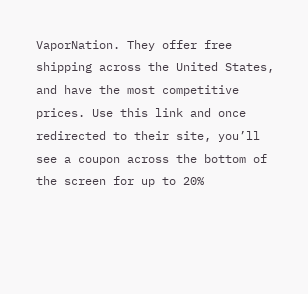VaporNation. They offer free shipping across the United States, and have the most competitive prices. Use this link and once redirected to their site, you’ll see a coupon across the bottom of the screen for up to 20%